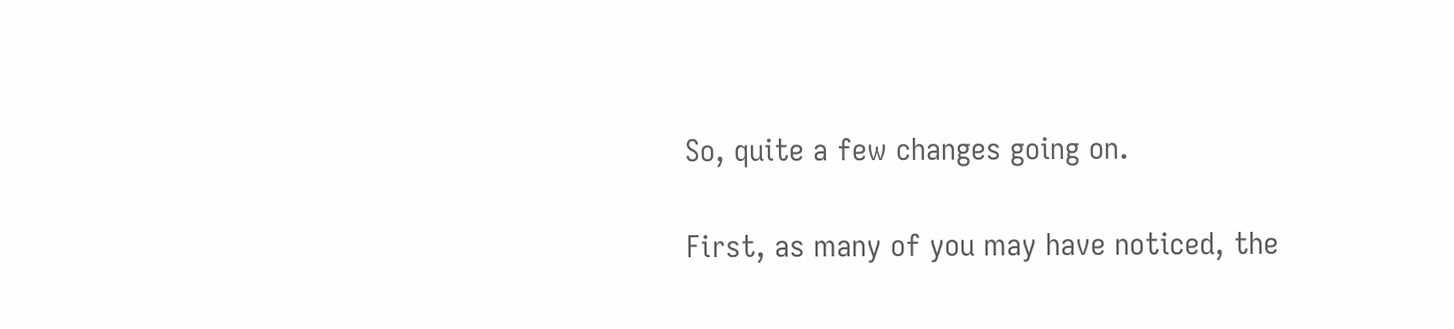So, quite a few changes going on.

First, as many of you may have noticed, the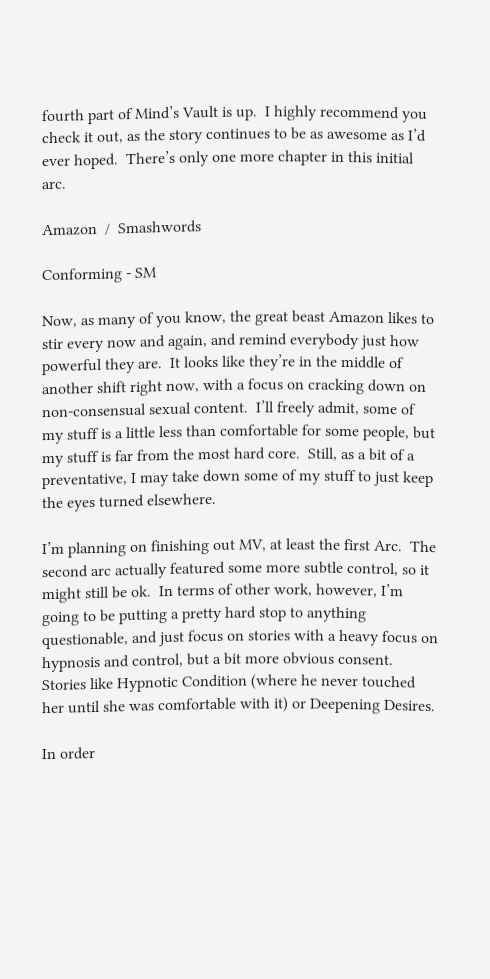fourth part of Mind’s Vault is up.  I highly recommend you check it out, as the story continues to be as awesome as I’d ever hoped.  There’s only one more chapter in this initial arc.

Amazon  /  Smashwords

Conforming - SM

Now, as many of you know, the great beast Amazon likes to stir every now and again, and remind everybody just how powerful they are.  It looks like they’re in the middle of another shift right now, with a focus on cracking down on non-consensual sexual content.  I’ll freely admit, some of my stuff is a little less than comfortable for some people, but my stuff is far from the most hard core.  Still, as a bit of a preventative, I may take down some of my stuff to just keep the eyes turned elsewhere.

I’m planning on finishing out MV, at least the first Arc.  The second arc actually featured some more subtle control, so it might still be ok.  In terms of other work, however, I’m going to be putting a pretty hard stop to anything questionable, and just focus on stories with a heavy focus on hypnosis and control, but a bit more obvious consent.  Stories like Hypnotic Condition (where he never touched her until she was comfortable with it) or Deepening Desires.

In order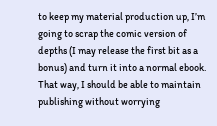to keep my material production up, I’m going to scrap the comic version of depths (I may release the first bit as a bonus) and turn it into a normal ebook.  That way, I should be able to maintain publishing without worrying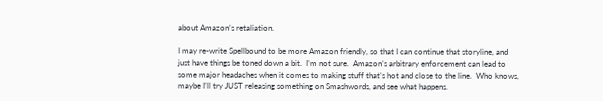about Amazon’s retaliation.

I may re-write Spellbound to be more Amazon friendly, so that I can continue that storyline, and just have things be toned down a bit.  I’m not sure.  Amazon’s arbitrary enforcement can lead to some major headaches when it comes to making stuff that’s hot and close to the line.  Who knows, maybe I’ll try JUST releasing something on Smashwords, and see what happens.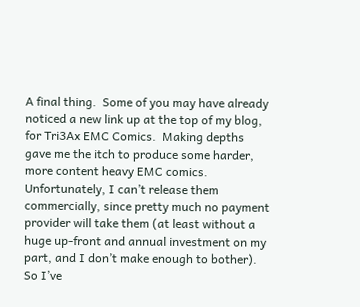A final thing.  Some of you may have already noticed a new link up at the top of my blog, for Tri3Ax EMC Comics.  Making depths gave me the itch to produce some harder, more content heavy EMC comics.  Unfortunately, I can’t release them commercially, since pretty much no payment provider will take them (at least without a huge up-front and annual investment on my part, and I don’t make enough to bother).  So I’ve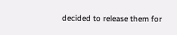decided to release them for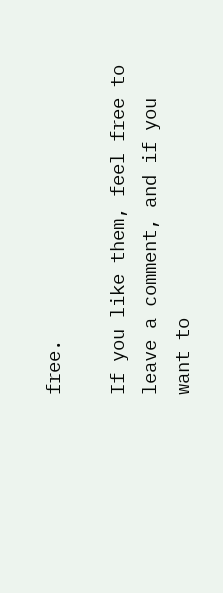free.

If you like them, feel free to leave a comment, and if you want to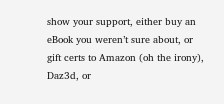show your support, either buy an eBook you weren’t sure about, or gift certs to Amazon (oh the irony), Daz3d, or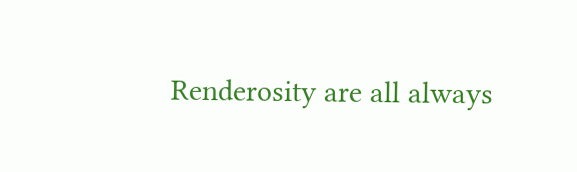Renderosity are all always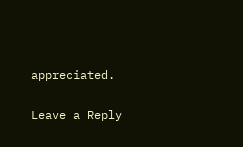appreciated.

Leave a Reply